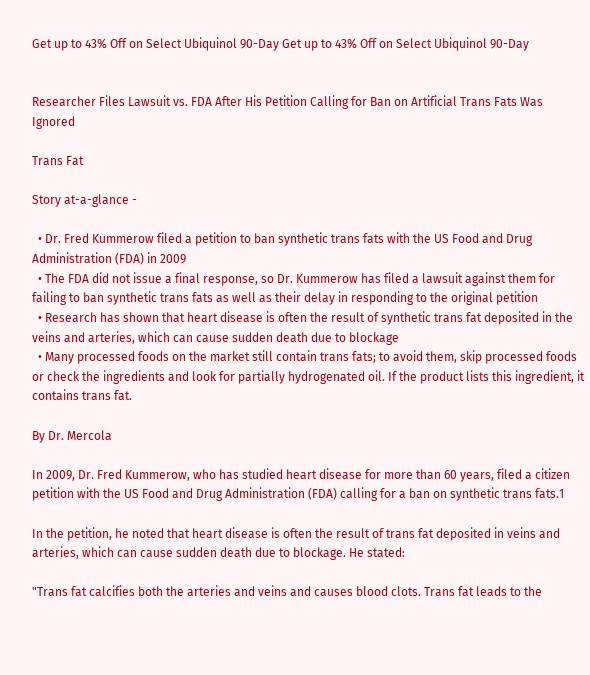Get up to 43% Off on Select Ubiquinol 90-Day Get up to 43% Off on Select Ubiquinol 90-Day


Researcher Files Lawsuit vs. FDA After His Petition Calling for Ban on Artificial Trans Fats Was Ignored

Trans Fat

Story at-a-glance -

  • Dr. Fred Kummerow filed a petition to ban synthetic trans fats with the US Food and Drug Administration (FDA) in 2009
  • The FDA did not issue a final response, so Dr. Kummerow has filed a lawsuit against them for failing to ban synthetic trans fats as well as their delay in responding to the original petition
  • Research has shown that heart disease is often the result of synthetic trans fat deposited in the veins and arteries, which can cause sudden death due to blockage
  • Many processed foods on the market still contain trans fats; to avoid them, skip processed foods or check the ingredients and look for partially hydrogenated oil. If the product lists this ingredient, it contains trans fat.

By Dr. Mercola

In 2009, Dr. Fred Kummerow, who has studied heart disease for more than 60 years, filed a citizen petition with the US Food and Drug Administration (FDA) calling for a ban on synthetic trans fats.1

In the petition, he noted that heart disease is often the result of trans fat deposited in veins and arteries, which can cause sudden death due to blockage. He stated:

"Trans fat calcifies both the arteries and veins and causes blood clots. Trans fat leads to the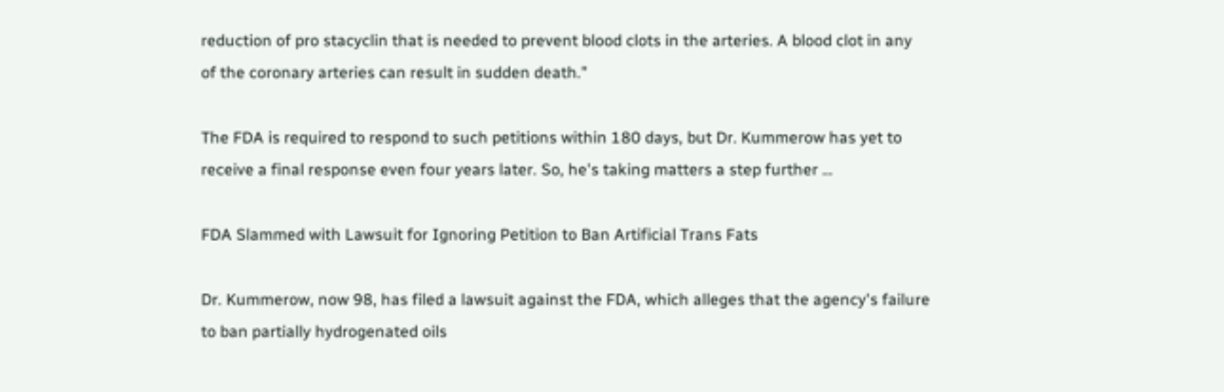reduction of pro stacyclin that is needed to prevent blood clots in the arteries. A blood clot in any of the coronary arteries can result in sudden death."

The FDA is required to respond to such petitions within 180 days, but Dr. Kummerow has yet to receive a final response even four years later. So, he's taking matters a step further …

FDA Slammed with Lawsuit for Ignoring Petition to Ban Artificial Trans Fats

Dr. Kummerow, now 98, has filed a lawsuit against the FDA, which alleges that the agency's failure to ban partially hydrogenated oils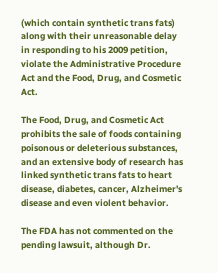(which contain synthetic trans fats) along with their unreasonable delay in responding to his 2009 petition, violate the Administrative Procedure Act and the Food, Drug, and Cosmetic Act.

The Food, Drug, and Cosmetic Act prohibits the sale of foods containing poisonous or deleterious substances, and an extensive body of research has linked synthetic trans fats to heart disease, diabetes, cancer, Alzheimer's disease and even violent behavior.

The FDA has not commented on the pending lawsuit, although Dr.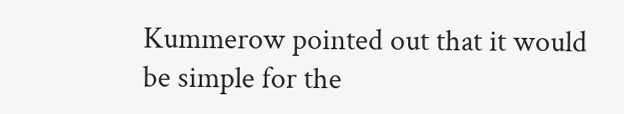Kummerow pointed out that it would be simple for the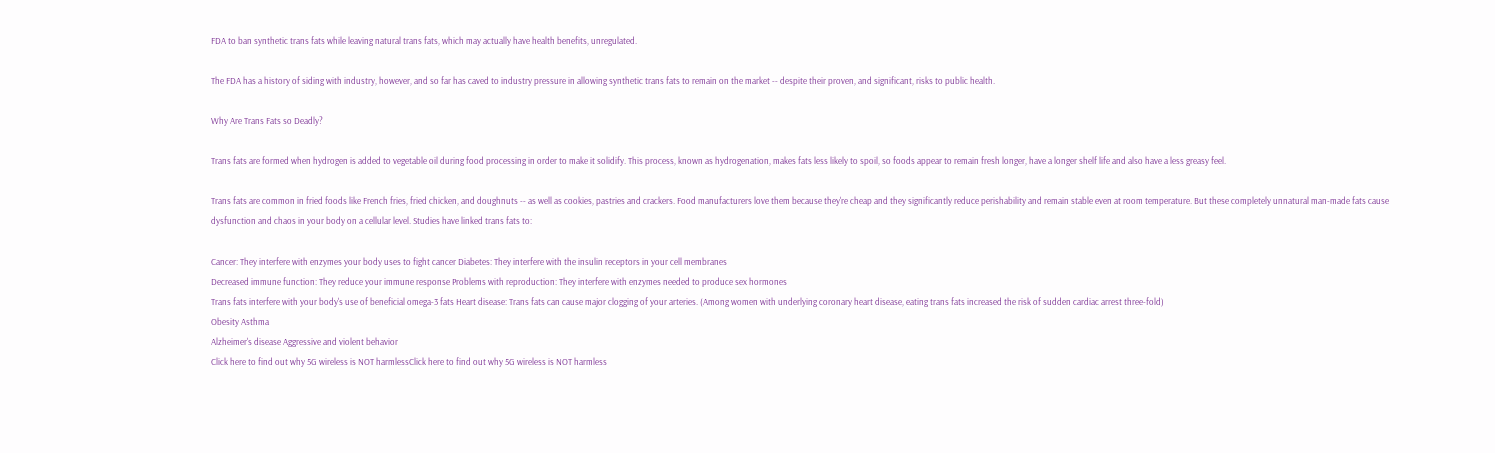FDA to ban synthetic trans fats while leaving natural trans fats, which may actually have health benefits, unregulated.

The FDA has a history of siding with industry, however, and so far has caved to industry pressure in allowing synthetic trans fats to remain on the market -- despite their proven, and significant, risks to public health.

Why Are Trans Fats so Deadly?

Trans fats are formed when hydrogen is added to vegetable oil during food processing in order to make it solidify. This process, known as hydrogenation, makes fats less likely to spoil, so foods appear to remain fresh longer, have a longer shelf life and also have a less greasy feel.

Trans fats are common in fried foods like French fries, fried chicken, and doughnuts -- as well as cookies, pastries and crackers. Food manufacturers love them because they're cheap and they significantly reduce perishability and remain stable even at room temperature. But these completely unnatural man-made fats cause dysfunction and chaos in your body on a cellular level. Studies have linked trans fats to:

Cancer: They interfere with enzymes your body uses to fight cancer Diabetes: They interfere with the insulin receptors in your cell membranes
Decreased immune function: They reduce your immune response Problems with reproduction: They interfere with enzymes needed to produce sex hormones
Trans fats interfere with your body's use of beneficial omega-3 fats Heart disease: Trans fats can cause major clogging of your arteries. (Among women with underlying coronary heart disease, eating trans fats increased the risk of sudden cardiac arrest three-fold)
Obesity Asthma
Alzheimer's disease Aggressive and violent behavior
Click here to find out why 5G wireless is NOT harmlessClick here to find out why 5G wireless is NOT harmless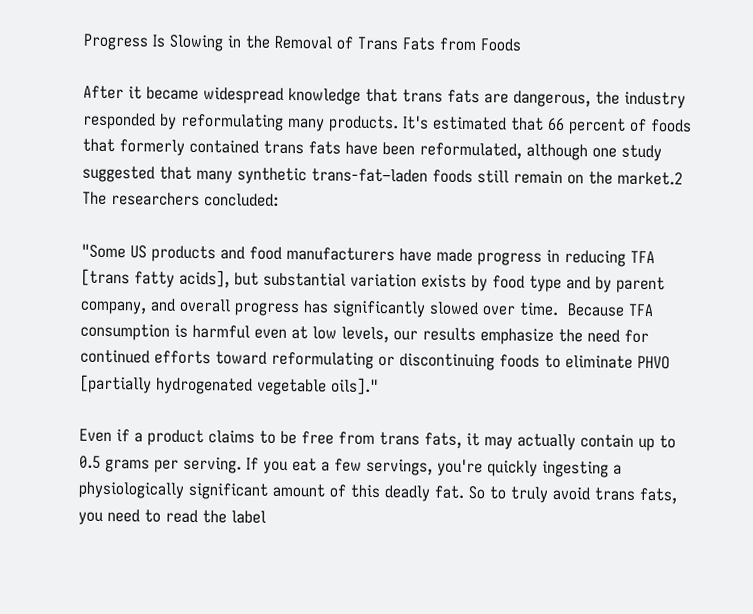Progress Is Slowing in the Removal of Trans Fats from Foods

After it became widespread knowledge that trans fats are dangerous, the industry responded by reformulating many products. It's estimated that 66 percent of foods that formerly contained trans fats have been reformulated, although one study suggested that many synthetic trans-fat–laden foods still remain on the market.2 The researchers concluded:

"Some US products and food manufacturers have made progress in reducing TFA [trans fatty acids], but substantial variation exists by food type and by parent company, and overall progress has significantly slowed over time.  Because TFA consumption is harmful even at low levels, our results emphasize the need for continued efforts toward reformulating or discontinuing foods to eliminate PHVO [partially hydrogenated vegetable oils]."

Even if a product claims to be free from trans fats, it may actually contain up to 0.5 grams per serving. If you eat a few servings, you're quickly ingesting a physiologically significant amount of this deadly fat. So to truly avoid trans fats, you need to read the label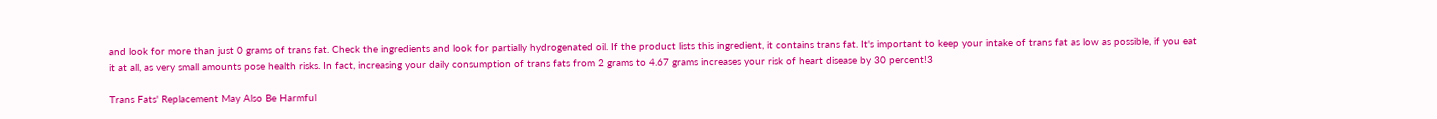and look for more than just 0 grams of trans fat. Check the ingredients and look for partially hydrogenated oil. If the product lists this ingredient, it contains trans fat. It's important to keep your intake of trans fat as low as possible, if you eat it at all, as very small amounts pose health risks. In fact, increasing your daily consumption of trans fats from 2 grams to 4.67 grams increases your risk of heart disease by 30 percent!3

Trans Fats' Replacement May Also Be Harmful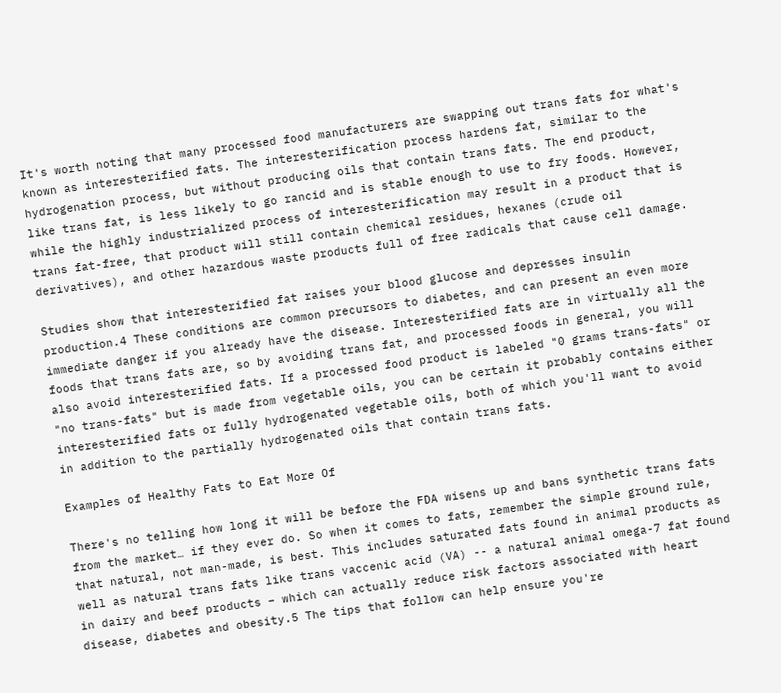It's worth noting that many processed food manufacturers are swapping out trans fats for what's known as interesterified fats. The interesterification process hardens fat, similar to the hydrogenation process, but without producing oils that contain trans fats. The end product, like trans fat, is less likely to go rancid and is stable enough to use to fry foods. However, while the highly industrialized process of interesterification may result in a product that is trans fat-free, that product will still contain chemical residues, hexanes (crude oil derivatives), and other hazardous waste products full of free radicals that cause cell damage.

Studies show that interesterified fat raises your blood glucose and depresses insulin production.4 These conditions are common precursors to diabetes, and can present an even more immediate danger if you already have the disease. Interesterified fats are in virtually all the foods that trans fats are, so by avoiding trans fat, and processed foods in general, you will also avoid interesterified fats. If a processed food product is labeled "0 grams trans-fats" or "no trans-fats" but is made from vegetable oils, you can be certain it probably contains either interesterified fats or fully hydrogenated vegetable oils, both of which you'll want to avoid in addition to the partially hydrogenated oils that contain trans fats.

Examples of Healthy Fats to Eat More Of

There's no telling how long it will be before the FDA wisens up and bans synthetic trans fats from the market… if they ever do. So when it comes to fats, remember the simple ground rule, that natural, not man-made, is best. This includes saturated fats found in animal products as well as natural trans fats like trans vaccenic acid (VA) -- a natural animal omega-7 fat found in dairy and beef products – which can actually reduce risk factors associated with heart disease, diabetes and obesity.5 The tips that follow can help ensure you're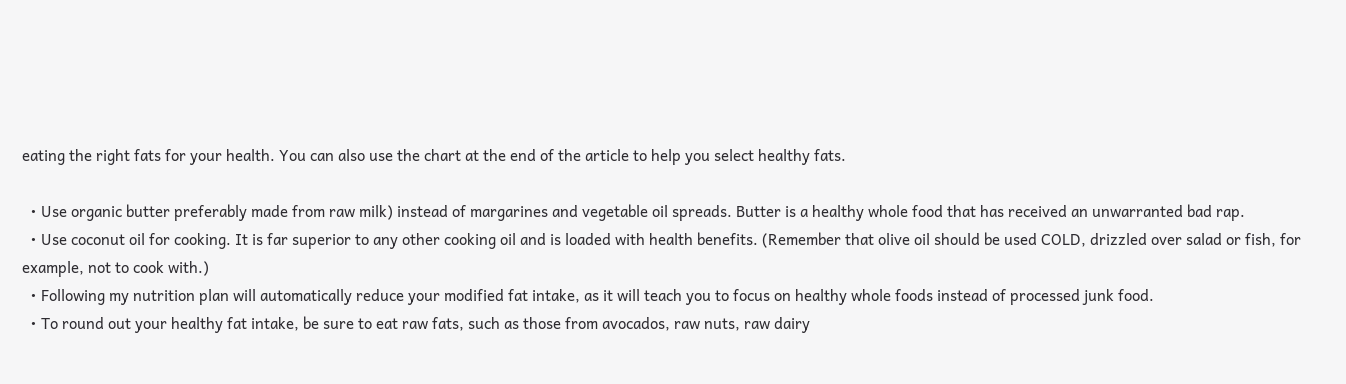eating the right fats for your health. You can also use the chart at the end of the article to help you select healthy fats.

  • Use organic butter preferably made from raw milk) instead of margarines and vegetable oil spreads. Butter is a healthy whole food that has received an unwarranted bad rap.
  • Use coconut oil for cooking. It is far superior to any other cooking oil and is loaded with health benefits. (Remember that olive oil should be used COLD, drizzled over salad or fish, for example, not to cook with.)
  • Following my nutrition plan will automatically reduce your modified fat intake, as it will teach you to focus on healthy whole foods instead of processed junk food.
  • To round out your healthy fat intake, be sure to eat raw fats, such as those from avocados, raw nuts, raw dairy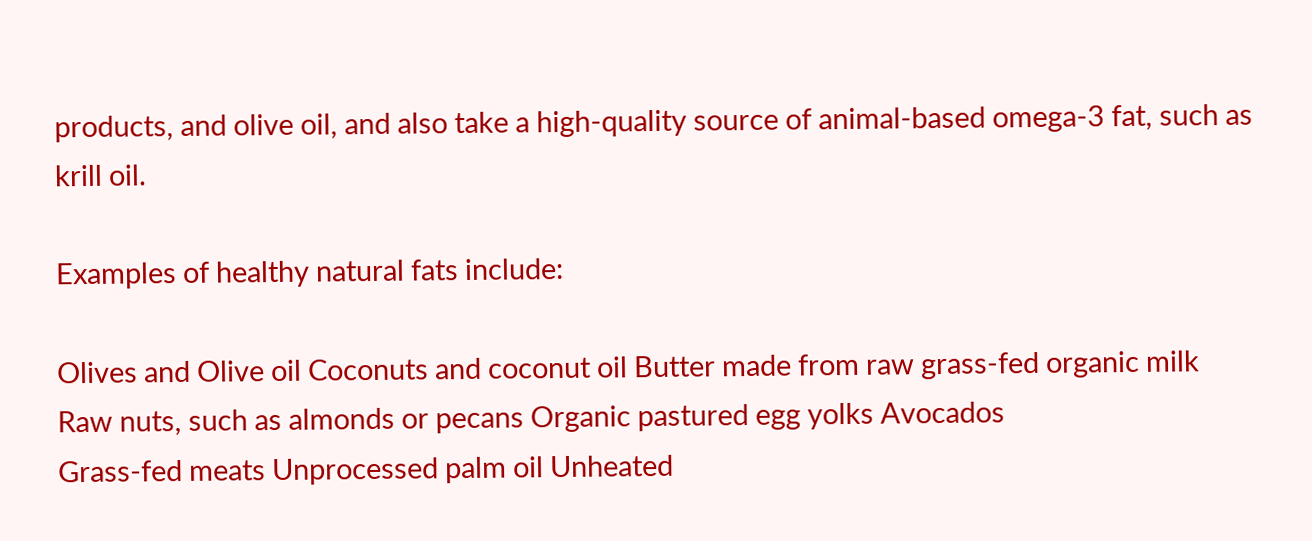products, and olive oil, and also take a high-quality source of animal-based omega-3 fat, such as krill oil.

Examples of healthy natural fats include:

Olives and Olive oil Coconuts and coconut oil Butter made from raw grass-fed organic milk
Raw nuts, such as almonds or pecans Organic pastured egg yolks Avocados
Grass-fed meats Unprocessed palm oil Unheated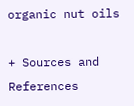organic nut oils

+ Sources and References